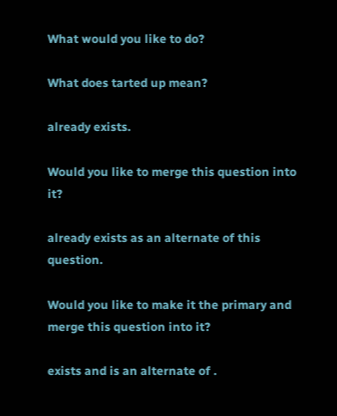What would you like to do?

What does tarted up mean?

already exists.

Would you like to merge this question into it?

already exists as an alternate of this question.

Would you like to make it the primary and merge this question into it?

exists and is an alternate of .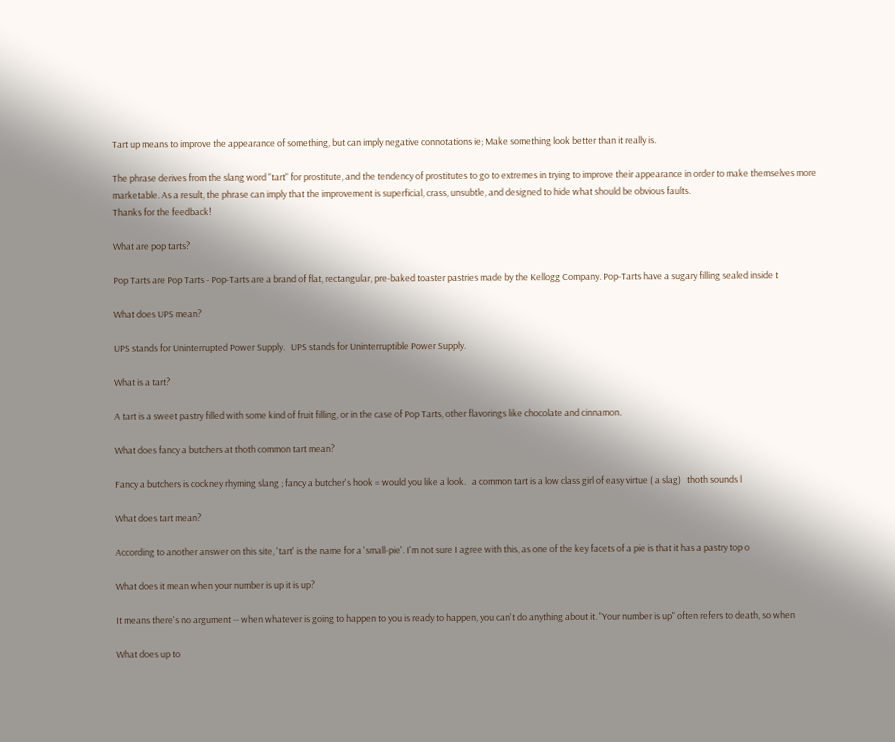Tart up means to improve the appearance of something, but can imply negative connotations ie; Make something look better than it really is.

The phrase derives from the slang word "tart" for prostitute, and the tendency of prostitutes to go to extremes in trying to improve their appearance in order to make themselves more marketable. As a result, the phrase can imply that the improvement is superficial, crass, unsubtle, and designed to hide what should be obvious faults.
Thanks for the feedback!

What are pop tarts?

Pop Tarts are Pop Tarts - Pop-Tarts are a brand of flat, rectangular, pre-baked toaster pastries made by the Kellogg Company. Pop-Tarts have a sugary filling sealed inside t

What does UPS mean?

UPS stands for Uninterrupted Power Supply.   UPS stands for Uninterruptible Power Supply.

What is a tart?

A tart is a sweet pastry filled with some kind of fruit filling, or in the case of Pop Tarts, other flavorings like chocolate and cinnamon.

What does fancy a butchers at thoth common tart mean?

Fancy a butchers is cockney rhyming slang ; fancy a butcher's hook = would you like a look.   a common tart is a low class girl of easy virtue ( a slag)   thoth sounds l

What does tart mean?

According to another answer on this site, 'tart' is the name for a 'small-pie'. I'm not sure I agree with this, as one of the key facets of a pie is that it has a pastry top o

What does it mean when your number is up it is up?

It means there's no argument -- when whatever is going to happen to you is ready to happen, you can't do anything about it. "Your number is up" often refers to death, so when

What does up to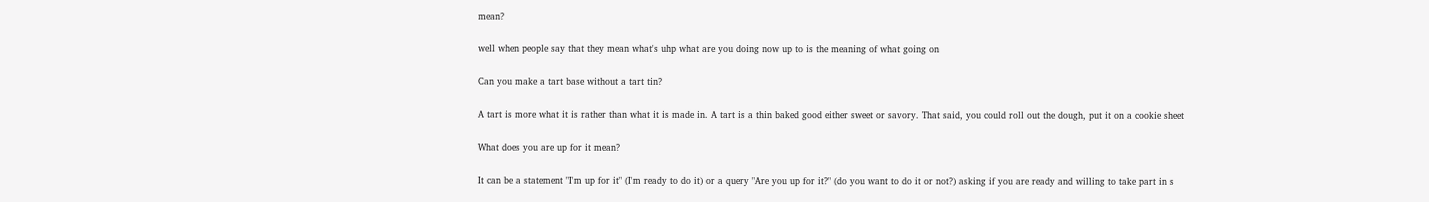mean?

well when people say that they mean what's uhp what are you doing now up to is the meaning of what going on

Can you make a tart base without a tart tin?

A tart is more what it is rather than what it is made in. A tart is a thin baked good either sweet or savory. That said, you could roll out the dough, put it on a cookie sheet

What does you are up for it mean?

It can be a statement "I'm up for it" (I'm ready to do it) or a query "Are you up for it?" (do you want to do it or not?) asking if you are ready and willing to take part in s